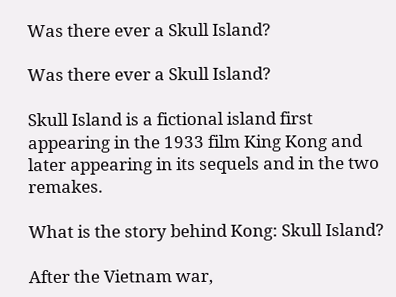Was there ever a Skull Island?

Was there ever a Skull Island?

Skull Island is a fictional island first appearing in the 1933 film King Kong and later appearing in its sequels and in the two remakes.

What is the story behind Kong: Skull Island?

After the Vietnam war,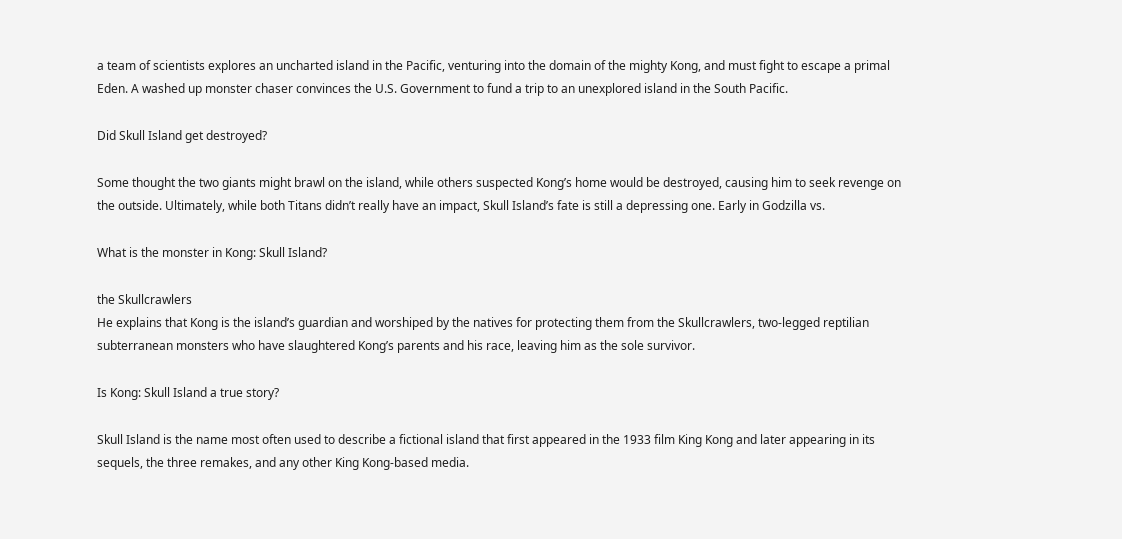a team of scientists explores an uncharted island in the Pacific, venturing into the domain of the mighty Kong, and must fight to escape a primal Eden. A washed up monster chaser convinces the U.S. Government to fund a trip to an unexplored island in the South Pacific.

Did Skull Island get destroyed?

Some thought the two giants might brawl on the island, while others suspected Kong’s home would be destroyed, causing him to seek revenge on the outside. Ultimately, while both Titans didn’t really have an impact, Skull Island’s fate is still a depressing one. Early in Godzilla vs.

What is the monster in Kong: Skull Island?

the Skullcrawlers
He explains that Kong is the island’s guardian and worshiped by the natives for protecting them from the Skullcrawlers, two-legged reptilian subterranean monsters who have slaughtered Kong’s parents and his race, leaving him as the sole survivor.

Is Kong: Skull Island a true story?

Skull Island is the name most often used to describe a fictional island that first appeared in the 1933 film King Kong and later appearing in its sequels, the three remakes, and any other King Kong-based media.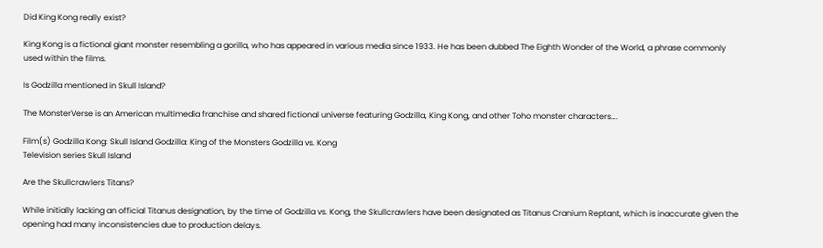Did King Kong really exist?

King Kong is a fictional giant monster resembling a gorilla, who has appeared in various media since 1933. He has been dubbed The Eighth Wonder of the World, a phrase commonly used within the films.

Is Godzilla mentioned in Skull Island?

The MonsterVerse is an American multimedia franchise and shared fictional universe featuring Godzilla, King Kong, and other Toho monster characters….

Film(s) Godzilla Kong: Skull Island Godzilla: King of the Monsters Godzilla vs. Kong
Television series Skull Island

Are the Skullcrawlers Titans?

While initially lacking an official Titanus designation, by the time of Godzilla vs. Kong, the Skullcrawlers have been designated as Titanus Cranium Reptant, which is inaccurate given the opening had many inconsistencies due to production delays.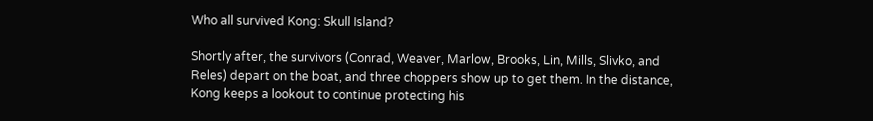Who all survived Kong: Skull Island?

Shortly after, the survivors (Conrad, Weaver, Marlow, Brooks, Lin, Mills, Slivko, and Reles) depart on the boat, and three choppers show up to get them. In the distance, Kong keeps a lookout to continue protecting his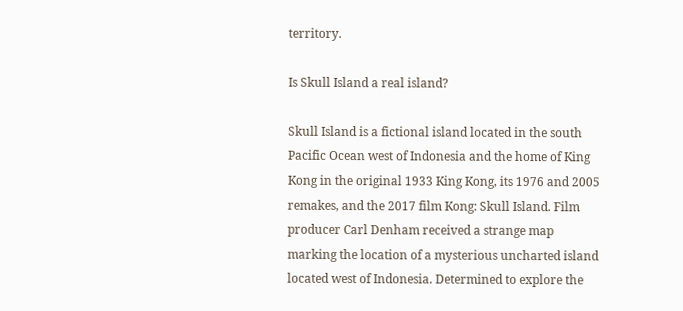territory.

Is Skull Island a real island?

Skull Island is a fictional island located in the south Pacific Ocean west of Indonesia and the home of King Kong in the original 1933 King Kong, its 1976 and 2005 remakes, and the 2017 film Kong: Skull Island. Film producer Carl Denham received a strange map marking the location of a mysterious uncharted island located west of Indonesia. Determined to explore the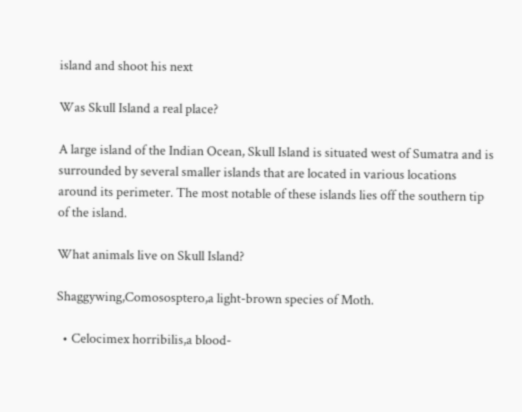island and shoot his next

Was Skull Island a real place?

A large island of the Indian Ocean, Skull Island is situated west of Sumatra and is surrounded by several smaller islands that are located in various locations around its perimeter. The most notable of these islands lies off the southern tip of the island.

What animals live on Skull Island?

Shaggywing,Comososptero,a light-brown species of Moth.

  • Celocimex horribilis,a blood-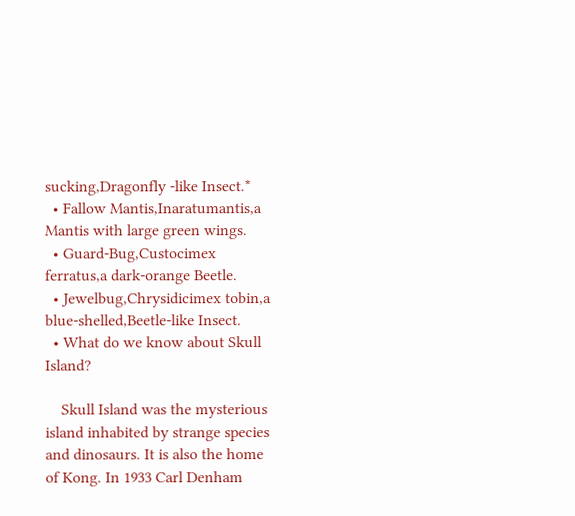sucking,Dragonfly -like Insect.*
  • Fallow Mantis,Inaratumantis,a Mantis with large green wings.
  • Guard-Bug,Custocimex ferratus,a dark-orange Beetle.
  • Jewelbug,Chrysidicimex tobin,a blue-shelled,Beetle-like Insect.
  • What do we know about Skull Island?

    Skull Island was the mysterious island inhabited by strange species and dinosaurs. It is also the home of Kong. In 1933 Carl Denham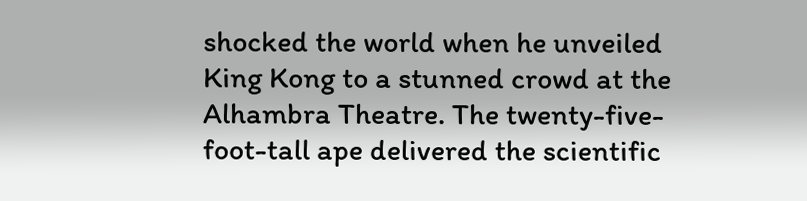shocked the world when he unveiled King Kong to a stunned crowd at the Alhambra Theatre. The twenty-five-foot-tall ape delivered the scientific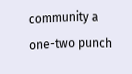community a one-two punch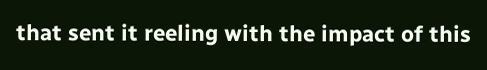that sent it reeling with the impact of this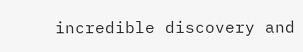incredible discovery and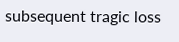subsequent tragic loss